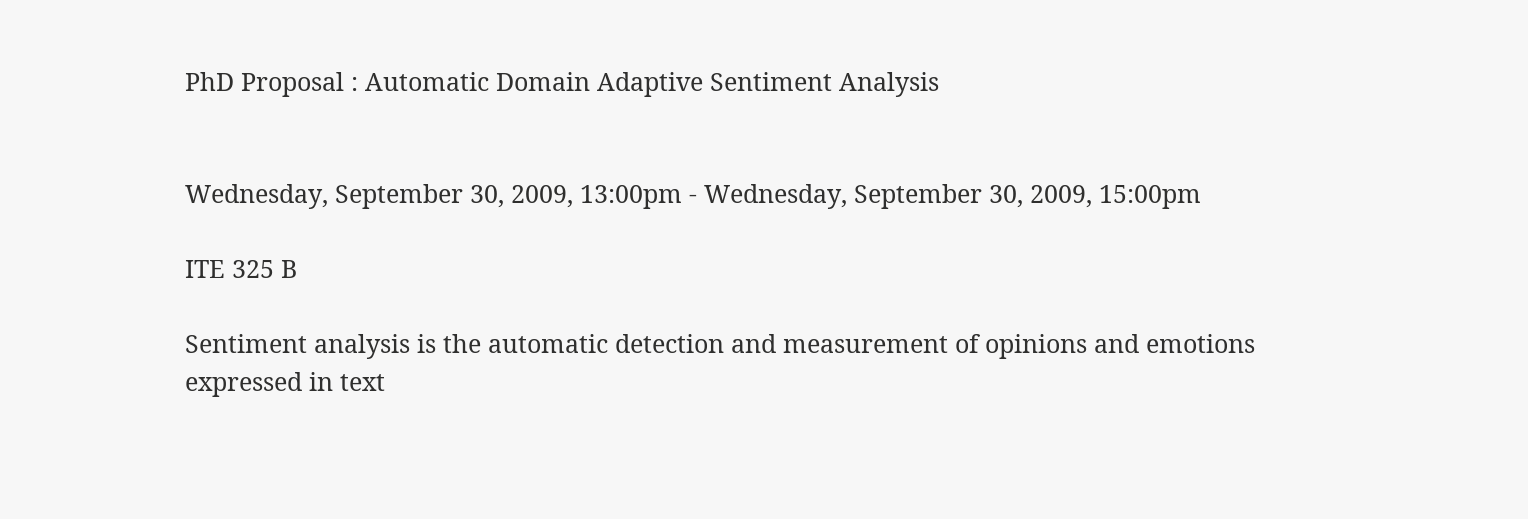PhD Proposal : Automatic Domain Adaptive Sentiment Analysis


Wednesday, September 30, 2009, 13:00pm - Wednesday, September 30, 2009, 15:00pm

ITE 325 B

Sentiment analysis is the automatic detection and measurement of opinions and emotions expressed in text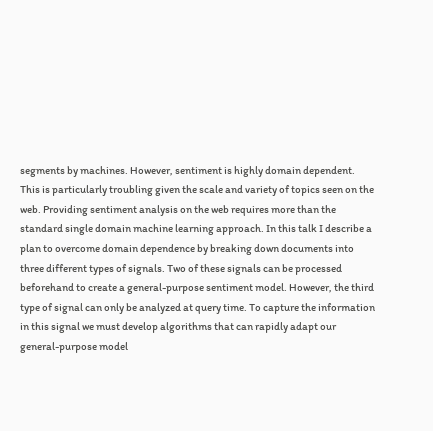segments by machines. However, sentiment is highly domain dependent. This is particularly troubling given the scale and variety of topics seen on the web. Providing sentiment analysis on the web requires more than the standard single domain machine learning approach. In this talk I describe a plan to overcome domain dependence by breaking down documents into three different types of signals. Two of these signals can be processed beforehand to create a general-purpose sentiment model. However, the third type of signal can only be analyzed at query time. To capture the information in this signal we must develop algorithms that can rapidly adapt our general-purpose model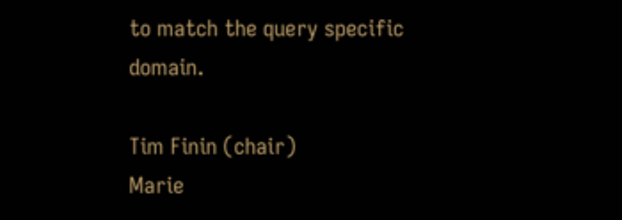to match the query specific domain.

Tim Finin (chair)
Marie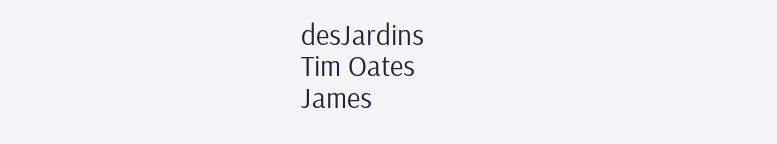desJardins
Tim Oates
James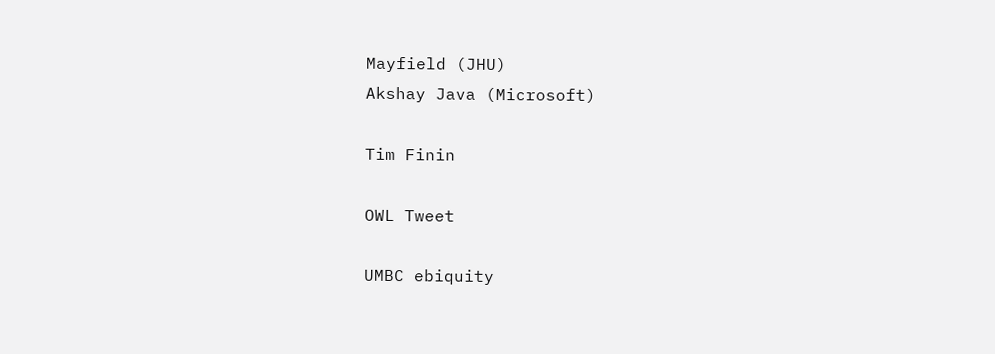Mayfield (JHU)
Akshay Java (Microsoft)

Tim Finin

OWL Tweet

UMBC ebiquity